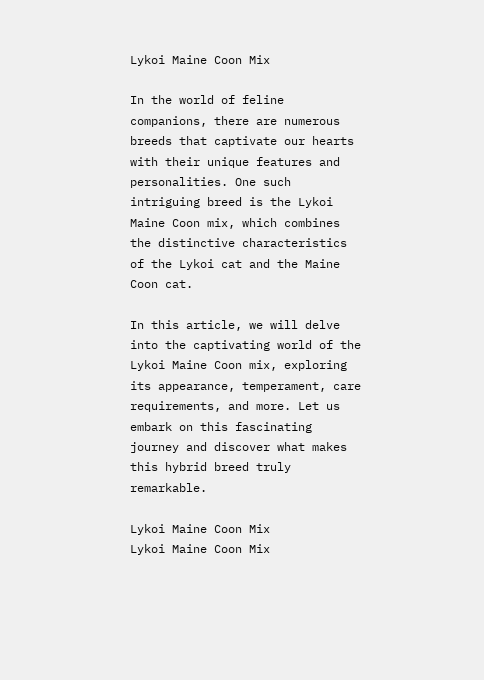Lykoi Maine Coon Mix

In the world of feline companions, there are numerous breeds that captivate our hearts with their unique features and personalities. One such intriguing breed is the Lykoi Maine Coon mix, which combines the distinctive characteristics of the Lykoi cat and the Maine Coon cat.

In this article, we will delve into the captivating world of the Lykoi Maine Coon mix, exploring its appearance, temperament, care requirements, and more. Let us embark on this fascinating journey and discover what makes this hybrid breed truly remarkable.

Lykoi Maine Coon Mix
Lykoi Maine Coon Mix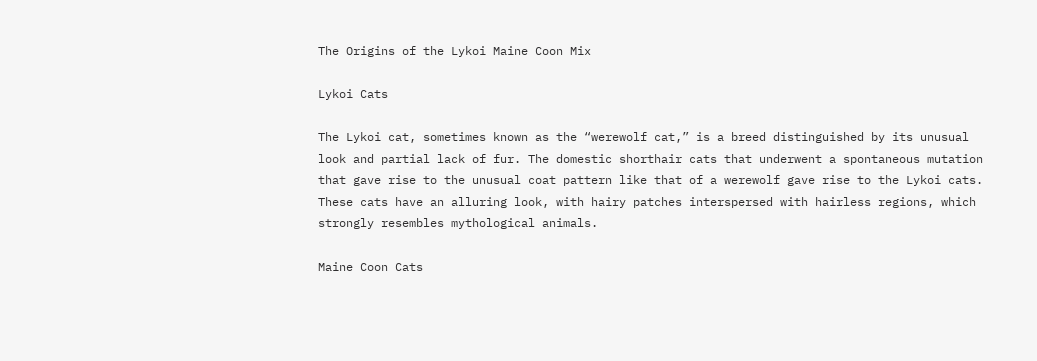The Origins of the Lykoi Maine Coon Mix

Lykoi Cats

The Lykoi cat, sometimes known as the “werewolf cat,” is a breed distinguished by its unusual look and partial lack of fur. The domestic shorthair cats that underwent a spontaneous mutation that gave rise to the unusual coat pattern like that of a werewolf gave rise to the Lykoi cats. These cats have an alluring look, with hairy patches interspersed with hairless regions, which strongly resembles mythological animals.

Maine Coon Cats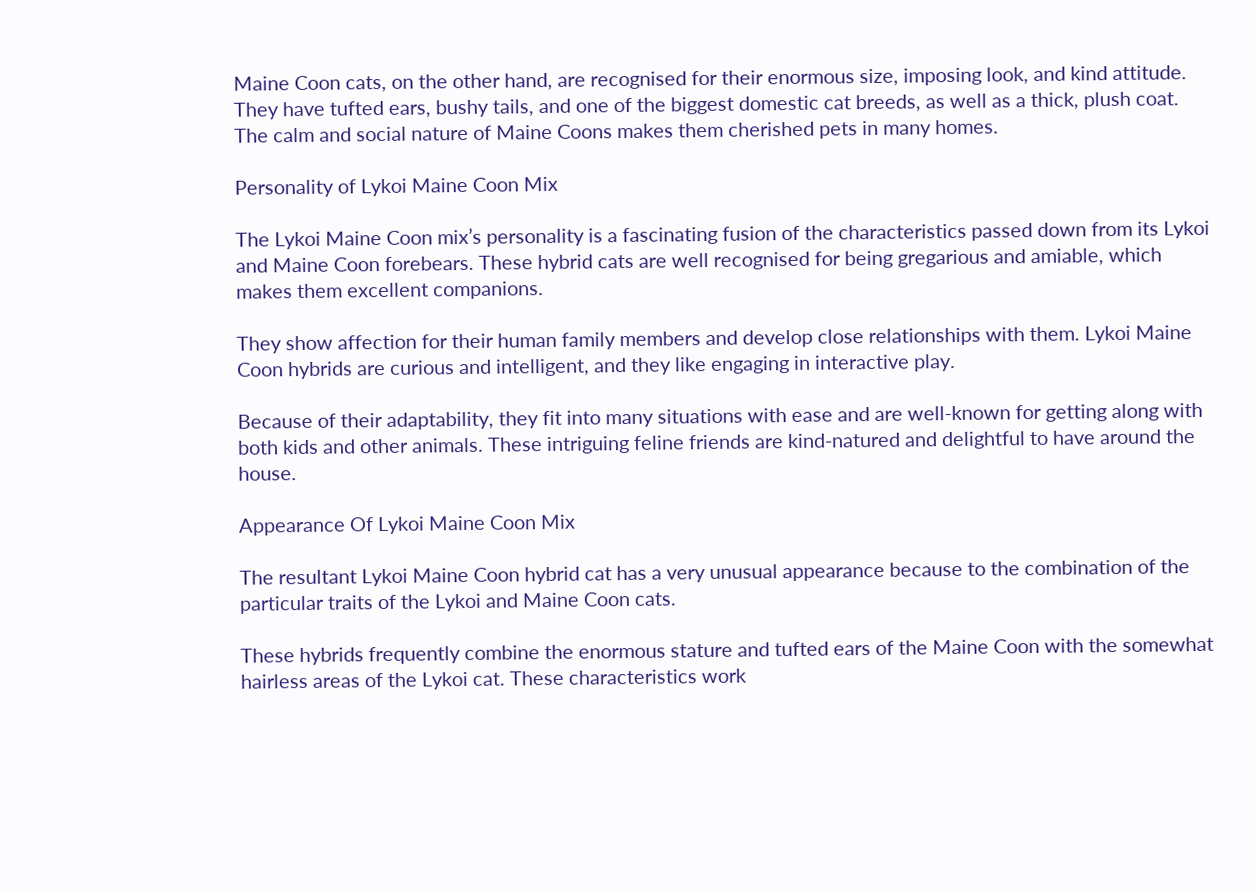Maine Coon cats, on the other hand, are recognised for their enormous size, imposing look, and kind attitude. They have tufted ears, bushy tails, and one of the biggest domestic cat breeds, as well as a thick, plush coat. The calm and social nature of Maine Coons makes them cherished pets in many homes.

Personality of Lykoi Maine Coon Mix

The Lykoi Maine Coon mix’s personality is a fascinating fusion of the characteristics passed down from its Lykoi and Maine Coon forebears. These hybrid cats are well recognised for being gregarious and amiable, which makes them excellent companions.

They show affection for their human family members and develop close relationships with them. Lykoi Maine Coon hybrids are curious and intelligent, and they like engaging in interactive play.

Because of their adaptability, they fit into many situations with ease and are well-known for getting along with both kids and other animals. These intriguing feline friends are kind-natured and delightful to have around the house.

Appearance Of Lykoi Maine Coon Mix

The resultant Lykoi Maine Coon hybrid cat has a very unusual appearance because to the combination of the particular traits of the Lykoi and Maine Coon cats.

These hybrids frequently combine the enormous stature and tufted ears of the Maine Coon with the somewhat hairless areas of the Lykoi cat. These characteristics work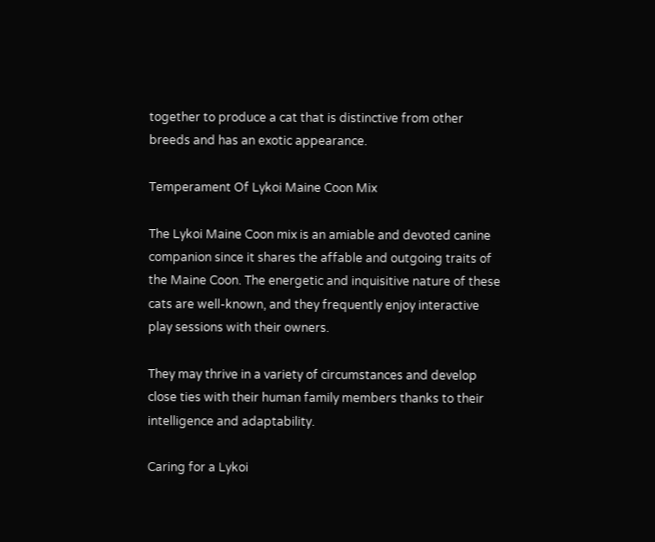together to produce a cat that is distinctive from other breeds and has an exotic appearance.

Temperament Of Lykoi Maine Coon Mix

The Lykoi Maine Coon mix is an amiable and devoted canine companion since it shares the affable and outgoing traits of the Maine Coon. The energetic and inquisitive nature of these cats are well-known, and they frequently enjoy interactive play sessions with their owners.

They may thrive in a variety of circumstances and develop close ties with their human family members thanks to their intelligence and adaptability.

Caring for a Lykoi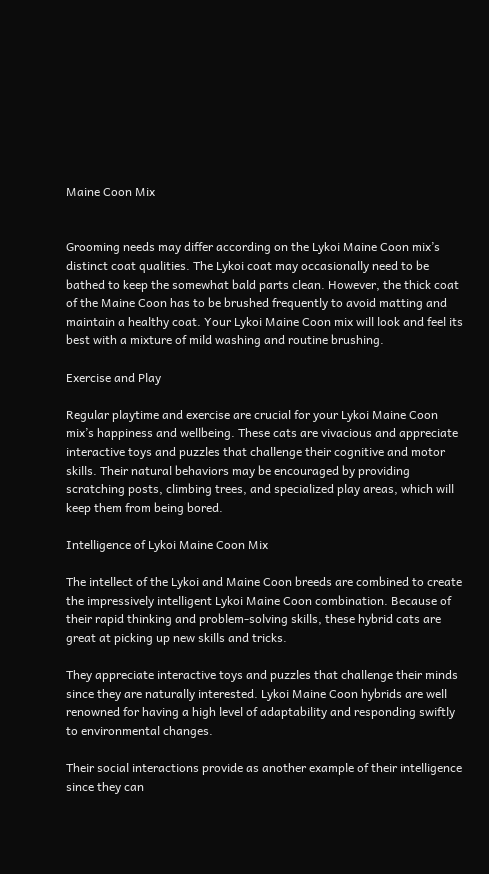Maine Coon Mix


Grooming needs may differ according on the Lykoi Maine Coon mix’s distinct coat qualities. The Lykoi coat may occasionally need to be bathed to keep the somewhat bald parts clean. However, the thick coat of the Maine Coon has to be brushed frequently to avoid matting and maintain a healthy coat. Your Lykoi Maine Coon mix will look and feel its best with a mixture of mild washing and routine brushing.

Exercise and Play

Regular playtime and exercise are crucial for your Lykoi Maine Coon mix’s happiness and wellbeing. These cats are vivacious and appreciate interactive toys and puzzles that challenge their cognitive and motor skills. Their natural behaviors may be encouraged by providing scratching posts, climbing trees, and specialized play areas, which will keep them from being bored.

Intelligence of Lykoi Maine Coon Mix

The intellect of the Lykoi and Maine Coon breeds are combined to create the impressively intelligent Lykoi Maine Coon combination. Because of their rapid thinking and problem-solving skills, these hybrid cats are great at picking up new skills and tricks.

They appreciate interactive toys and puzzles that challenge their minds since they are naturally interested. Lykoi Maine Coon hybrids are well renowned for having a high level of adaptability and responding swiftly to environmental changes.

Their social interactions provide as another example of their intelligence since they can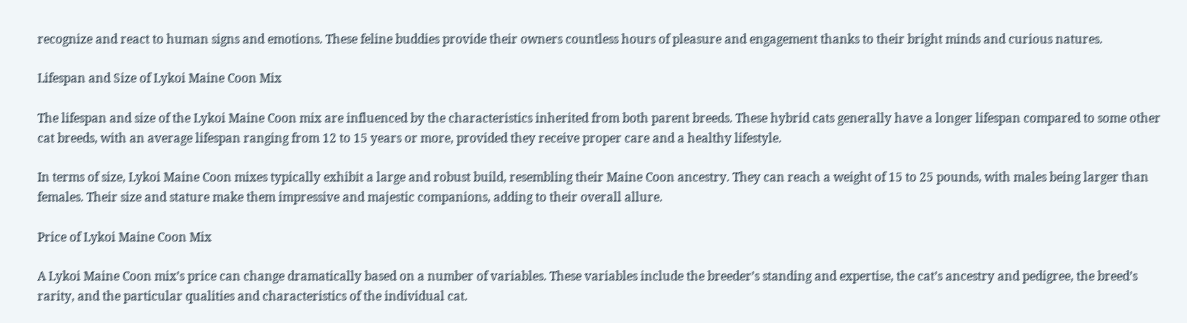recognize and react to human signs and emotions. These feline buddies provide their owners countless hours of pleasure and engagement thanks to their bright minds and curious natures.

Lifespan and Size of Lykoi Maine Coon Mix

The lifespan and size of the Lykoi Maine Coon mix are influenced by the characteristics inherited from both parent breeds. These hybrid cats generally have a longer lifespan compared to some other cat breeds, with an average lifespan ranging from 12 to 15 years or more, provided they receive proper care and a healthy lifestyle.

In terms of size, Lykoi Maine Coon mixes typically exhibit a large and robust build, resembling their Maine Coon ancestry. They can reach a weight of 15 to 25 pounds, with males being larger than females. Their size and stature make them impressive and majestic companions, adding to their overall allure.

Price of Lykoi Maine Coon Mix

A Lykoi Maine Coon mix’s price can change dramatically based on a number of variables. These variables include the breeder’s standing and expertise, the cat’s ancestry and pedigree, the breed’s rarity, and the particular qualities and characteristics of the individual cat.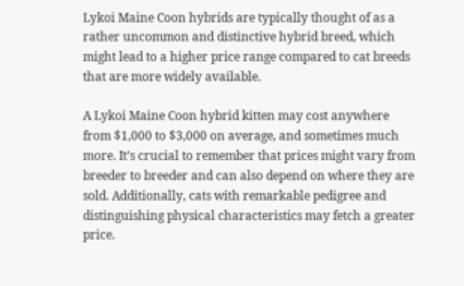Lykoi Maine Coon hybrids are typically thought of as a rather uncommon and distinctive hybrid breed, which might lead to a higher price range compared to cat breeds that are more widely available.

A Lykoi Maine Coon hybrid kitten may cost anywhere from $1,000 to $3,000 on average, and sometimes much more. It’s crucial to remember that prices might vary from breeder to breeder and can also depend on where they are sold. Additionally, cats with remarkable pedigree and distinguishing physical characteristics may fetch a greater price.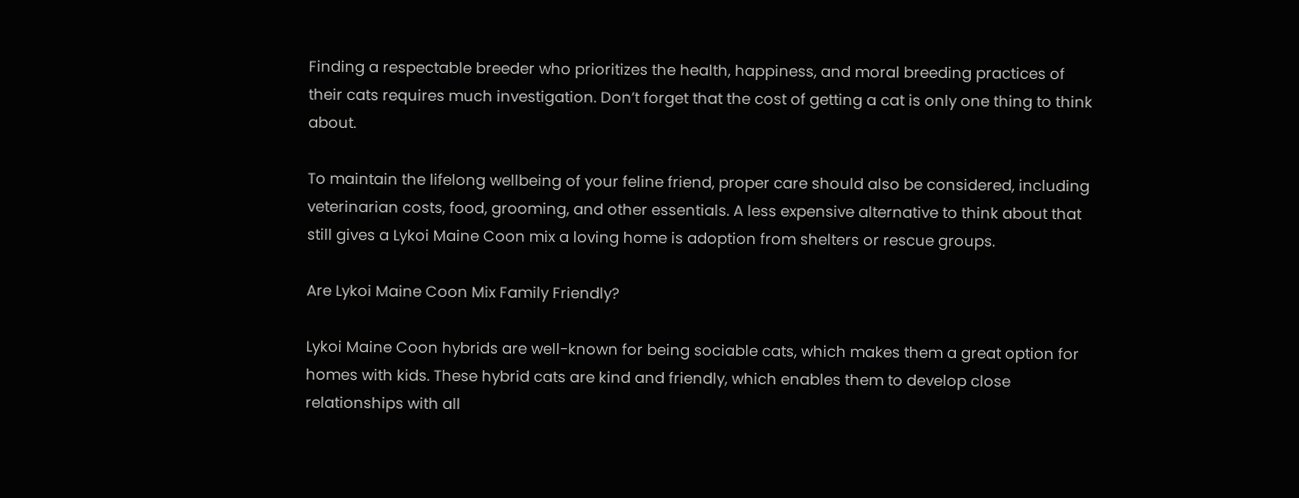Finding a respectable breeder who prioritizes the health, happiness, and moral breeding practices of their cats requires much investigation. Don’t forget that the cost of getting a cat is only one thing to think about.

To maintain the lifelong wellbeing of your feline friend, proper care should also be considered, including veterinarian costs, food, grooming, and other essentials. A less expensive alternative to think about that still gives a Lykoi Maine Coon mix a loving home is adoption from shelters or rescue groups.

Are Lykoi Maine Coon Mix Family Friendly?

Lykoi Maine Coon hybrids are well-known for being sociable cats, which makes them a great option for homes with kids. These hybrid cats are kind and friendly, which enables them to develop close relationships with all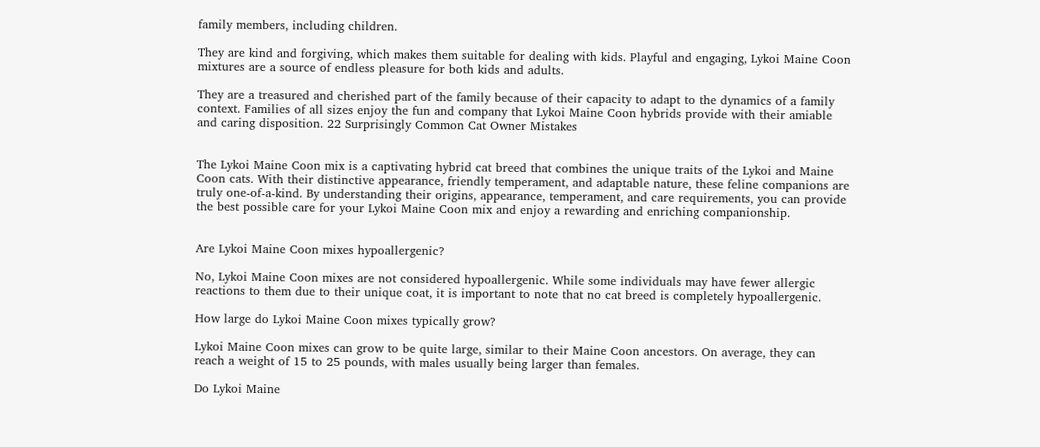family members, including children.

They are kind and forgiving, which makes them suitable for dealing with kids. Playful and engaging, Lykoi Maine Coon mixtures are a source of endless pleasure for both kids and adults.

They are a treasured and cherished part of the family because of their capacity to adapt to the dynamics of a family context. Families of all sizes enjoy the fun and company that Lykoi Maine Coon hybrids provide with their amiable and caring disposition. 22 Surprisingly Common Cat Owner Mistakes


The Lykoi Maine Coon mix is a captivating hybrid cat breed that combines the unique traits of the Lykoi and Maine Coon cats. With their distinctive appearance, friendly temperament, and adaptable nature, these feline companions are truly one-of-a-kind. By understanding their origins, appearance, temperament, and care requirements, you can provide the best possible care for your Lykoi Maine Coon mix and enjoy a rewarding and enriching companionship.


Are Lykoi Maine Coon mixes hypoallergenic?

No, Lykoi Maine Coon mixes are not considered hypoallergenic. While some individuals may have fewer allergic reactions to them due to their unique coat, it is important to note that no cat breed is completely hypoallergenic.

How large do Lykoi Maine Coon mixes typically grow?

Lykoi Maine Coon mixes can grow to be quite large, similar to their Maine Coon ancestors. On average, they can reach a weight of 15 to 25 pounds, with males usually being larger than females.

Do Lykoi Maine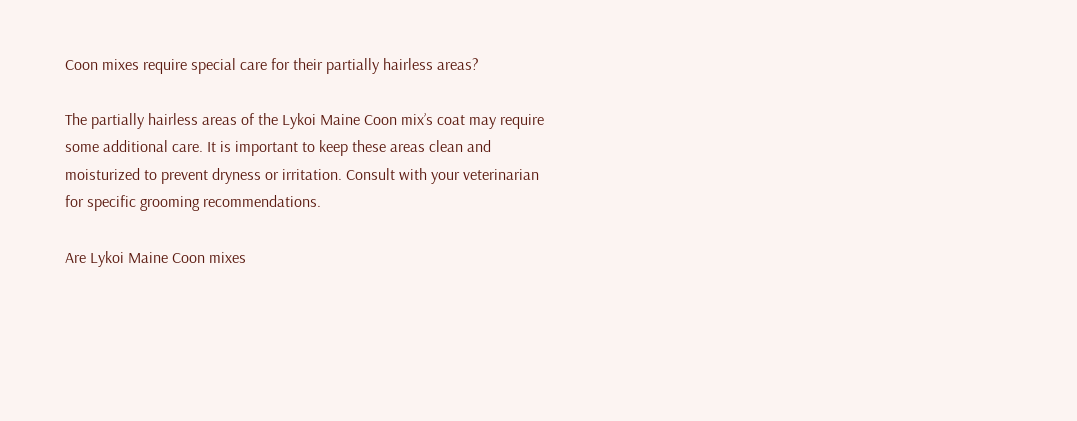Coon mixes require special care for their partially hairless areas?

The partially hairless areas of the Lykoi Maine Coon mix’s coat may require some additional care. It is important to keep these areas clean and moisturized to prevent dryness or irritation. Consult with your veterinarian for specific grooming recommendations.

Are Lykoi Maine Coon mixes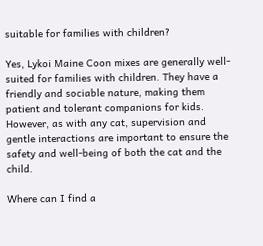suitable for families with children?

Yes, Lykoi Maine Coon mixes are generally well-suited for families with children. They have a friendly and sociable nature, making them patient and tolerant companions for kids. However, as with any cat, supervision and gentle interactions are important to ensure the safety and well-being of both the cat and the child.

Where can I find a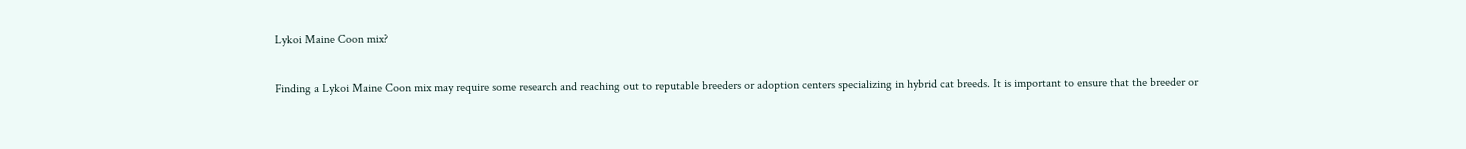Lykoi Maine Coon mix?

Finding a Lykoi Maine Coon mix may require some research and reaching out to reputable breeders or adoption centers specializing in hybrid cat breeds. It is important to ensure that the breeder or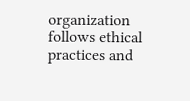organization follows ethical practices and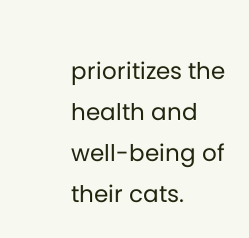prioritizes the health and well-being of their cats.